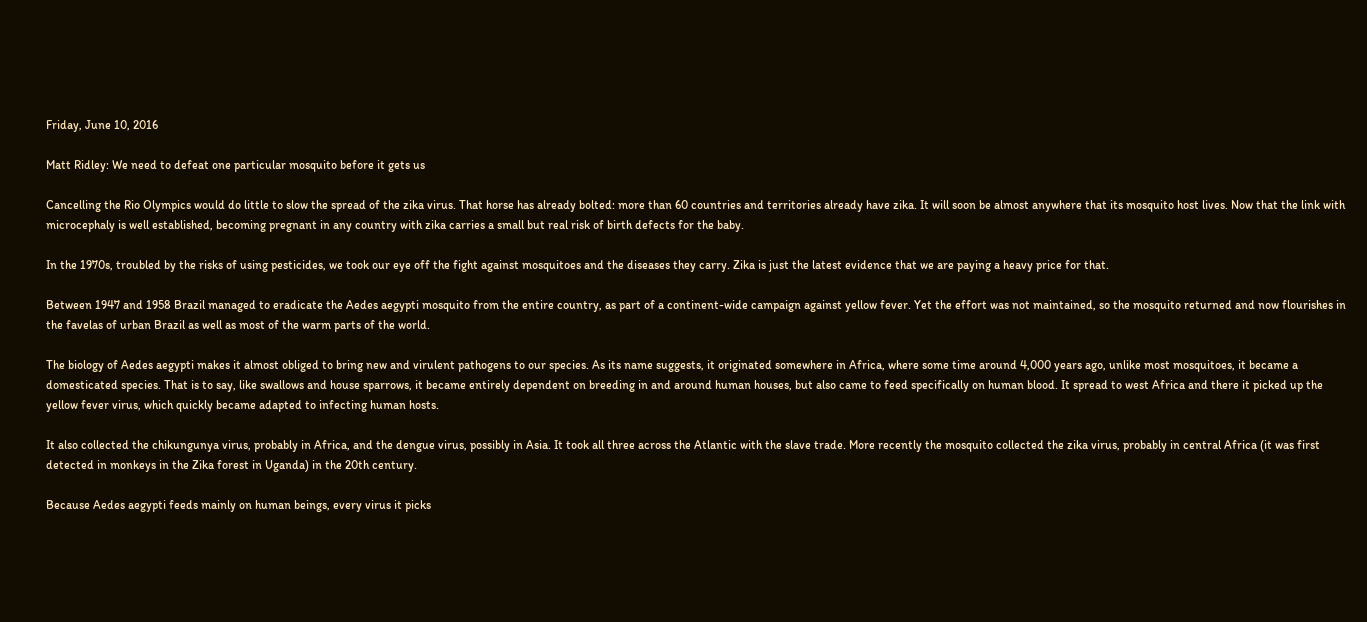Friday, June 10, 2016

Matt Ridley: We need to defeat one particular mosquito before it gets us

Cancelling the Rio Olympics would do little to slow the spread of the zika virus. That horse has already bolted: more than 60 countries and territories already have zika. It will soon be almost anywhere that its mosquito host lives. Now that the link with microcephaly is well established, becoming pregnant in any country with zika carries a small but real risk of birth defects for the baby.

In the 1970s, troubled by the risks of using pesticides, we took our eye off the fight against mosquitoes and the diseases they carry. Zika is just the latest evidence that we are paying a heavy price for that.

Between 1947 and 1958 Brazil managed to eradicate the Aedes aegypti mosquito from the entire country, as part of a continent-wide campaign against yellow fever. Yet the effort was not maintained, so the mosquito returned and now flourishes in the favelas of urban Brazil as well as most of the warm parts of the world.

The biology of Aedes aegypti makes it almost obliged to bring new and virulent pathogens to our species. As its name suggests, it originated somewhere in Africa, where some time around 4,000 years ago, unlike most mosquitoes, it became a domesticated species. That is to say, like swallows and house sparrows, it became entirely dependent on breeding in and around human houses, but also came to feed specifically on human blood. It spread to west Africa and there it picked up the yellow fever virus, which quickly became adapted to infecting human hosts.

It also collected the chikungunya virus, probably in Africa, and the dengue virus, possibly in Asia. It took all three across the Atlantic with the slave trade. More recently the mosquito collected the zika virus, probably in central Africa (it was first detected in monkeys in the Zika forest in Uganda) in the 20th century.

Because Aedes aegypti feeds mainly on human beings, every virus it picks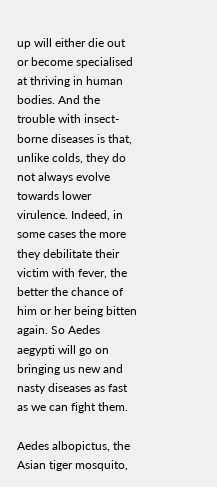up will either die out or become specialised at thriving in human bodies. And the trouble with insect-borne diseases is that, unlike colds, they do not always evolve towards lower virulence. Indeed, in some cases the more they debilitate their victim with fever, the better the chance of him or her being bitten again. So Aedes aegypti will go on bringing us new and nasty diseases as fast as we can fight them.

Aedes albopictus, the Asian tiger mosquito,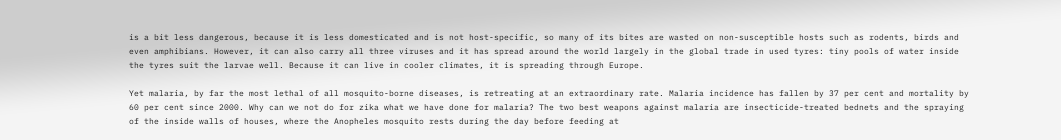is a bit less dangerous, because it is less domesticated and is not host-specific, so many of its bites are wasted on non-susceptible hosts such as rodents, birds and even amphibians. However, it can also carry all three viruses and it has spread around the world largely in the global trade in used tyres: tiny pools of water inside the tyres suit the larvae well. Because it can live in cooler climates, it is spreading through Europe.

Yet malaria, by far the most lethal of all mosquito-borne diseases, is retreating at an extraordinary rate. Malaria incidence has fallen by 37 per cent and mortality by 60 per cent since 2000. Why can we not do for zika what we have done for malaria? The two best weapons against malaria are insecticide-treated bednets and the spraying of the inside walls of houses, where the Anopheles mosquito rests during the day before feeding at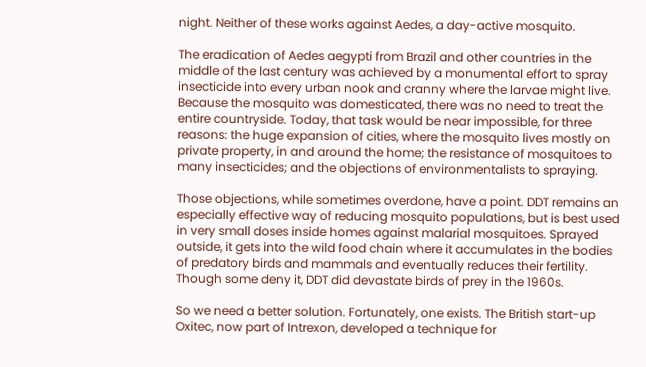night. Neither of these works against Aedes, a day-active mosquito.

The eradication of Aedes aegypti from Brazil and other countries in the middle of the last century was achieved by a monumental effort to spray insecticide into every urban nook and cranny where the larvae might live. Because the mosquito was domesticated, there was no need to treat the entire countryside. Today, that task would be near impossible, for three reasons: the huge expansion of cities, where the mosquito lives mostly on private property, in and around the home; the resistance of mosquitoes to many insecticides; and the objections of environmentalists to spraying.

Those objections, while sometimes overdone, have a point. DDT remains an especially effective way of reducing mosquito populations, but is best used in very small doses inside homes against malarial mosquitoes. Sprayed outside, it gets into the wild food chain where it accumulates in the bodies of predatory birds and mammals and eventually reduces their fertility. Though some deny it, DDT did devastate birds of prey in the 1960s.

So we need a better solution. Fortunately, one exists. The British start-up Oxitec, now part of Intrexon, developed a technique for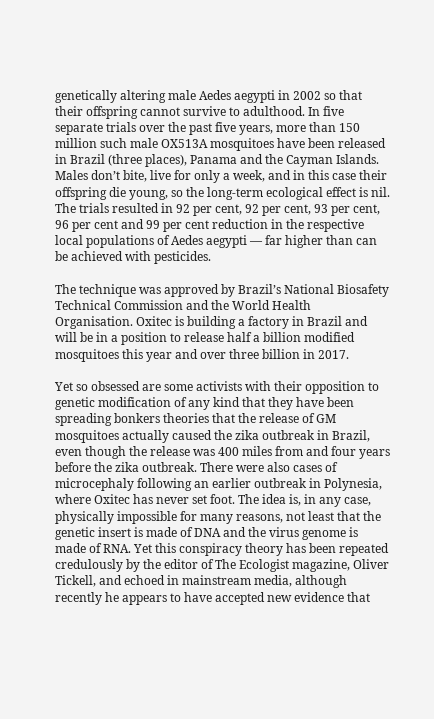genetically altering male Aedes aegypti in 2002 so that their offspring cannot survive to adulthood. In five separate trials over the past five years, more than 150 million such male OX513A mosquitoes have been released in Brazil (three places), Panama and the Cayman Islands. Males don’t bite, live for only a week, and in this case their offspring die young, so the long-term ecological effect is nil. The trials resulted in 92 per cent, 92 per cent, 93 per cent, 96 per cent and 99 per cent reduction in the respective local populations of Aedes aegypti — far higher than can be achieved with pesticides.

The technique was approved by Brazil’s National Biosafety Technical Commission and the World Health Organisation. Oxitec is building a factory in Brazil and will be in a position to release half a billion modified mosquitoes this year and over three billion in 2017.

Yet so obsessed are some activists with their opposition to genetic modification of any kind that they have been spreading bonkers theories that the release of GM mosquitoes actually caused the zika outbreak in Brazil, even though the release was 400 miles from and four years before the zika outbreak. There were also cases of microcephaly following an earlier outbreak in Polynesia, where Oxitec has never set foot. The idea is, in any case, physically impossible for many reasons, not least that the genetic insert is made of DNA and the virus genome is made of RNA. Yet this conspiracy theory has been repeated credulously by the editor of The Ecologist magazine, Oliver Tickell, and echoed in mainstream media, although recently he appears to have accepted new evidence that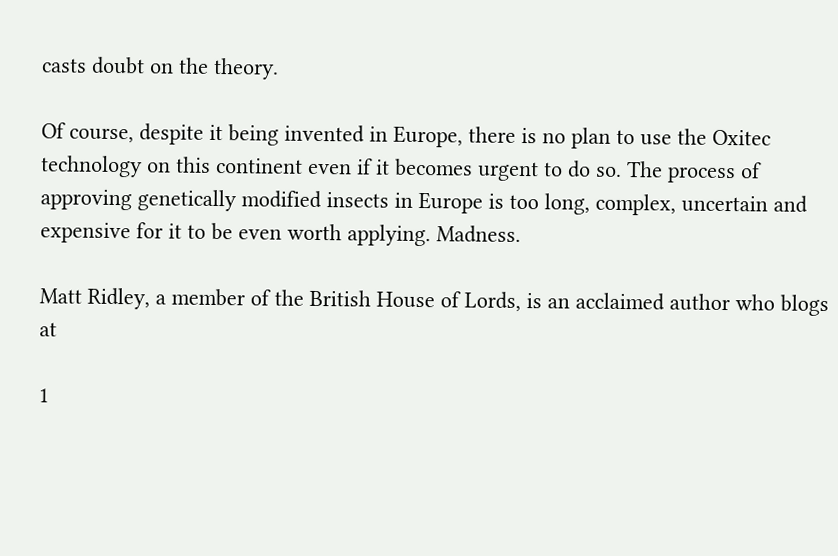casts doubt on the theory.

Of course, despite it being invented in Europe, there is no plan to use the Oxitec technology on this continent even if it becomes urgent to do so. The process of approving genetically modified insects in Europe is too long, complex, uncertain and expensive for it to be even worth applying. Madness.

Matt Ridley, a member of the British House of Lords, is an acclaimed author who blogs at

1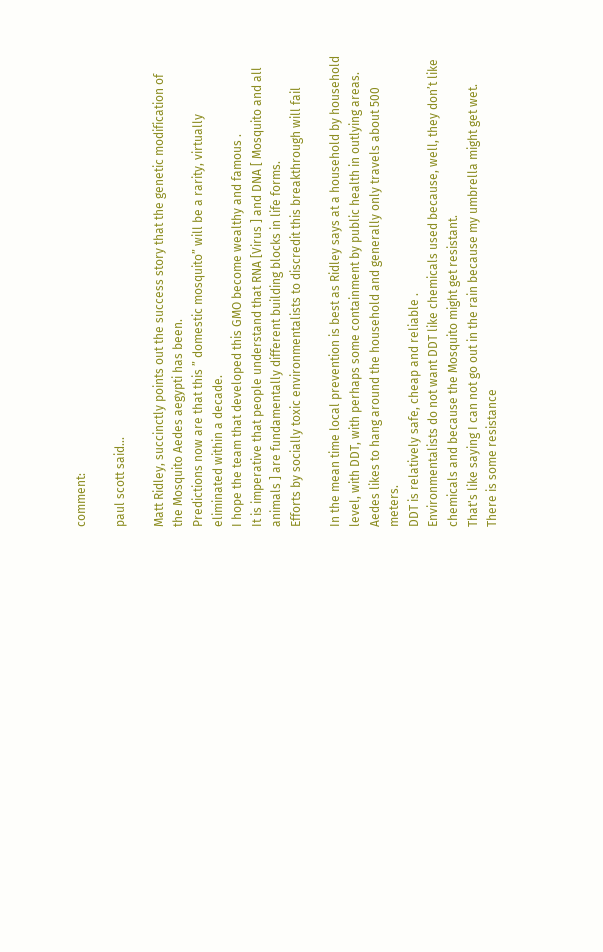comment:

paul scott said...

Matt Ridley, succinctly points out the success story that the genetic modification of the Mosquito Aedes aegypti has been.
Predictions now are that this ” domestic mosquito” will be a rarity, virtually eliminated within a decade.
I hope the team that developed this GMO become wealthy and famous .
It is imperative that people understand that RNA [Virus ] and DNA [ Mosquito and all animals ] are fundamentally different building blocks in life forms.
Efforts by socially toxic environmentalists to discredit this breakthrough will fail

In the mean time local prevention is best as Ridley says at a household by household level, with DDT, with perhaps some containment by public health in outlying areas.
Aedes likes to hang around the household and generally only travels about 500 meters.
DDT is relatively safe, cheap and reliable .
Environmentalists do not want DDT like chemicals used because, well, they don’t like chemicals and because the Mosquito might get resistant.
That's like saying I can not go out in the rain because my umbrella might get wet.
There is some resistance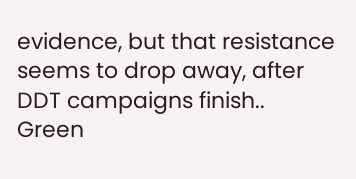evidence, but that resistance seems to drop away, after DDT campaigns finish..
Green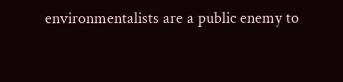environmentalists are a public enemy to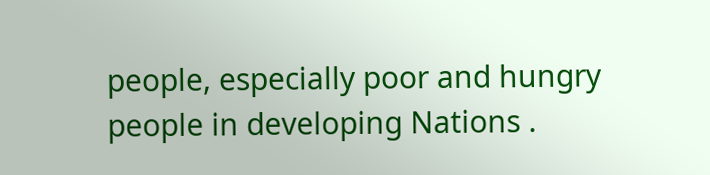people, especially poor and hungry people in developing Nations .